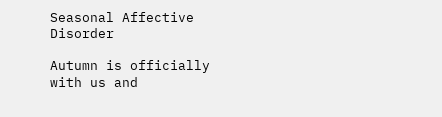Seasonal Affective Disorder

Autumn is officially with us and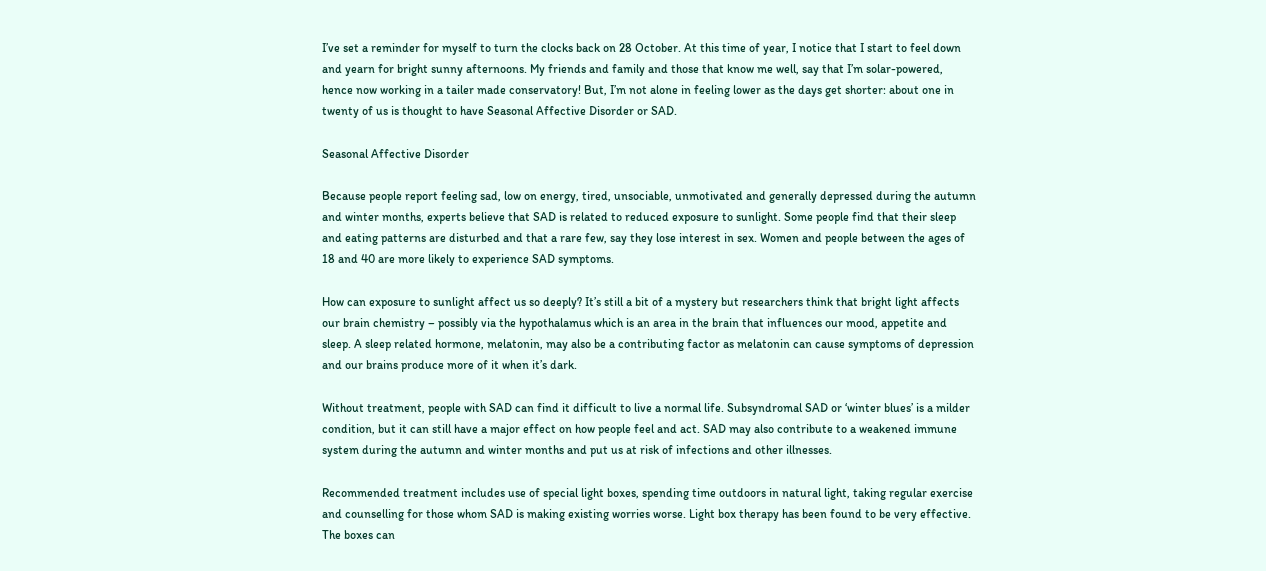I’ve set a reminder for myself to turn the clocks back on 28 October. At this time of year, I notice that I start to feel down and yearn for bright sunny afternoons. My friends and family and those that know me well, say that I’m solar-powered, hence now working in a tailer made conservatory! But, I’m not alone in feeling lower as the days get shorter: about one in twenty of us is thought to have Seasonal Affective Disorder or SAD.

Seasonal Affective Disorder

Because people report feeling sad, low on energy, tired, unsociable, unmotivated and generally depressed during the autumn and winter months, experts believe that SAD is related to reduced exposure to sunlight. Some people find that their sleep and eating patterns are disturbed and that a rare few, say they lose interest in sex. Women and people between the ages of 18 and 40 are more likely to experience SAD symptoms.

How can exposure to sunlight affect us so deeply? It’s still a bit of a mystery but researchers think that bright light affects our brain chemistry – possibly via the hypothalamus which is an area in the brain that influences our mood, appetite and sleep. A sleep related hormone, melatonin, may also be a contributing factor as melatonin can cause symptoms of depression and our brains produce more of it when it’s dark.

Without treatment, people with SAD can find it difficult to live a normal life. Subsyndromal SAD or ‘winter blues’ is a milder condition, but it can still have a major effect on how people feel and act. SAD may also contribute to a weakened immune system during the autumn and winter months and put us at risk of infections and other illnesses.

Recommended treatment includes use of special light boxes, spending time outdoors in natural light, taking regular exercise and counselling for those whom SAD is making existing worries worse. Light box therapy has been found to be very effective. The boxes can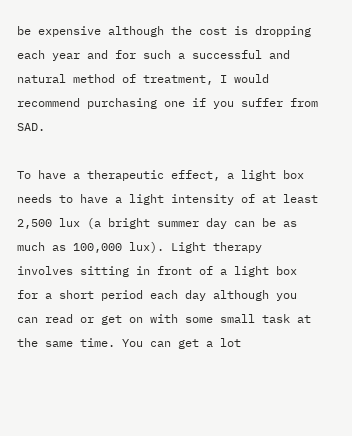be expensive although the cost is dropping each year and for such a successful and natural method of treatment, I would recommend purchasing one if you suffer from SAD.

To have a therapeutic effect, a light box needs to have a light intensity of at least 2,500 lux (a bright summer day can be as much as 100,000 lux). Light therapy involves sitting in front of a light box for a short period each day although you can read or get on with some small task at the same time. You can get a lot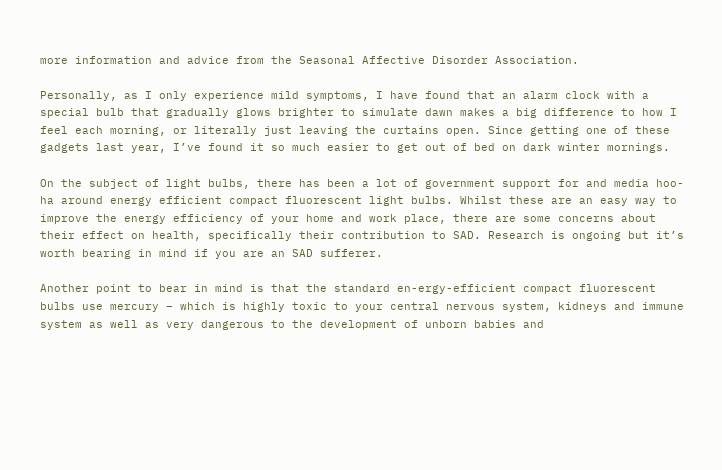more information and advice from the Seasonal Affective Disorder Association.

Personally, as I only experience mild symptoms, I have found that an alarm clock with a special bulb that gradually glows brighter to simulate dawn makes a big difference to how I feel each morning, or literally just leaving the curtains open. Since getting one of these gadgets last year, I’ve found it so much easier to get out of bed on dark winter mornings.

On the subject of light bulbs, there has been a lot of government support for and media hoo-ha around energy efficient compact fluorescent light bulbs. Whilst these are an easy way to improve the energy efficiency of your home and work place, there are some concerns about their effect on health, specifically their contribution to SAD. Research is ongoing but it’s worth bearing in mind if you are an SAD sufferer.

Another point to bear in mind is that the standard en-ergy-efficient compact fluorescent bulbs use mercury – which is highly toxic to your central nervous system, kidneys and immune system as well as very dangerous to the development of unborn babies and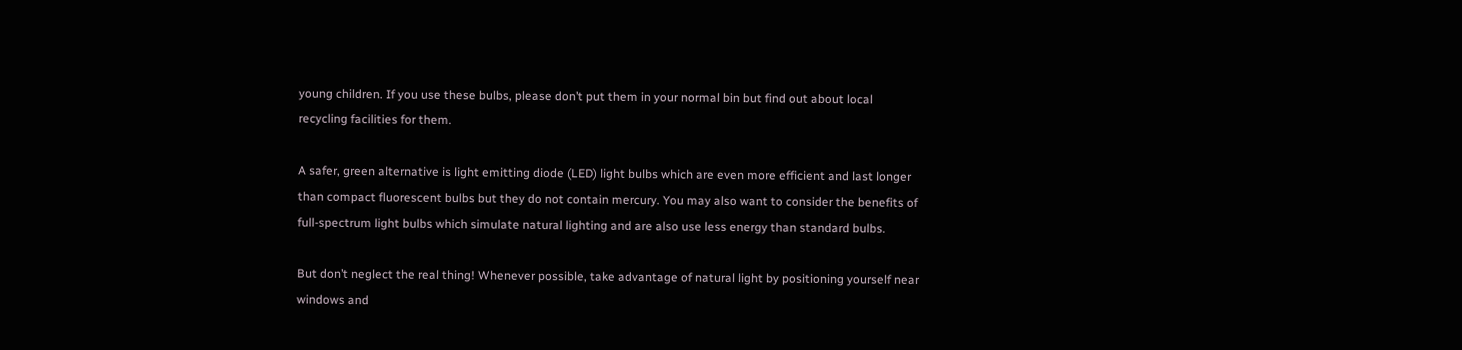young children. If you use these bulbs, please don’t put them in your normal bin but find out about local recycling facilities for them.

A safer, green alternative is light emitting diode (LED) light bulbs which are even more efficient and last longer than compact fluorescent bulbs but they do not contain mercury. You may also want to consider the benefits of full-spectrum light bulbs which simulate natural lighting and are also use less energy than standard bulbs.

But don’t neglect the real thing! Whenever possible, take advantage of natural light by positioning yourself near windows and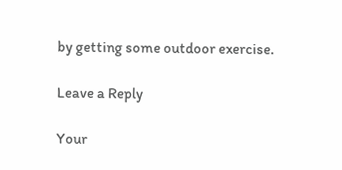by getting some outdoor exercise.

Leave a Reply

Your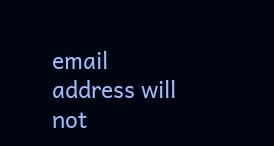email address will not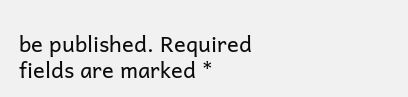be published. Required fields are marked *